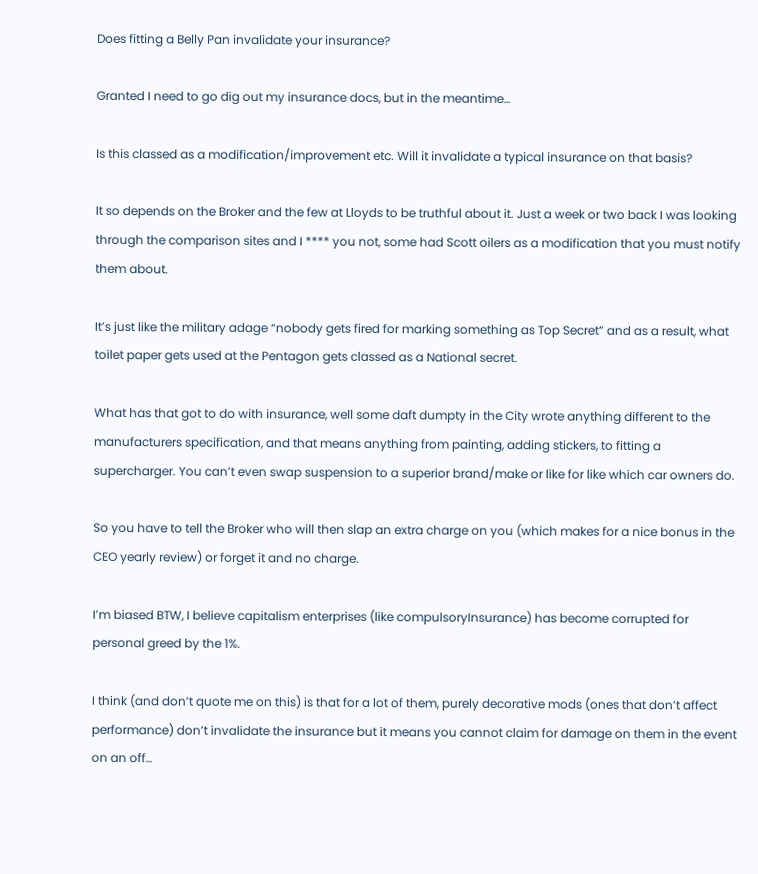Does fitting a Belly Pan invalidate your insurance?

Granted I need to go dig out my insurance docs, but in the meantime…

Is this classed as a modification/improvement etc. Will it invalidate a typical insurance on that basis?

It so depends on the Broker and the few at Lloyds to be truthful about it. Just a week or two back I was looking through the comparison sites and I **** you not, some had Scott oilers as a modification that you must notify them about.

It’s just like the military adage “nobody gets fired for marking something as Top Secret” and as a result, what toilet paper gets used at the Pentagon gets classed as a National secret.

What has that got to do with insurance, well some daft dumpty in the City wrote anything different to the manufacturers specification, and that means anything from painting, adding stickers, to fitting a supercharger. You can’t even swap suspension to a superior brand/make or like for like which car owners do.

So you have to tell the Broker who will then slap an extra charge on you (which makes for a nice bonus in the CEO yearly review) or forget it and no charge.

I’m biased BTW, I believe capitalism enterprises (like compulsoryInsurance) has become corrupted for personal greed by the 1%.

I think (and don’t quote me on this) is that for a lot of them, purely decorative mods (ones that don’t affect performance) don’t invalidate the insurance but it means you cannot claim for damage on them in the event on an off…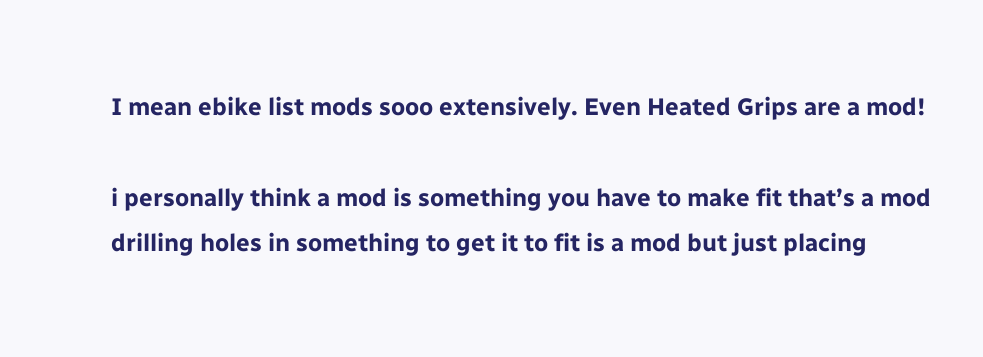I mean ebike list mods sooo extensively. Even Heated Grips are a mod!

i personally think a mod is something you have to make fit that’s a mod drilling holes in something to get it to fit is a mod but just placing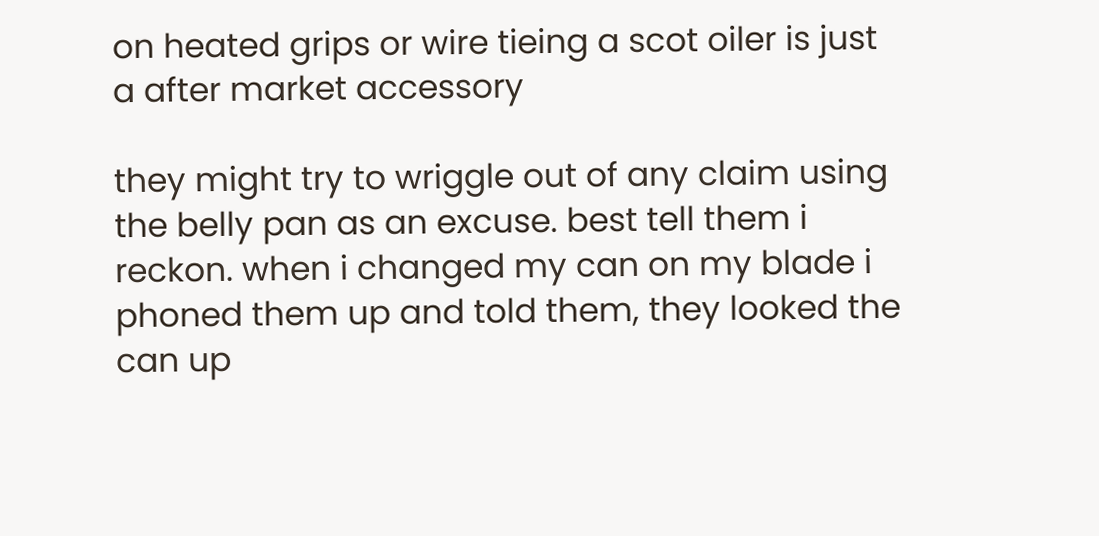on heated grips or wire tieing a scot oiler is just a after market accessory

they might try to wriggle out of any claim using the belly pan as an excuse. best tell them i reckon. when i changed my can on my blade i phoned them up and told them, they looked the can up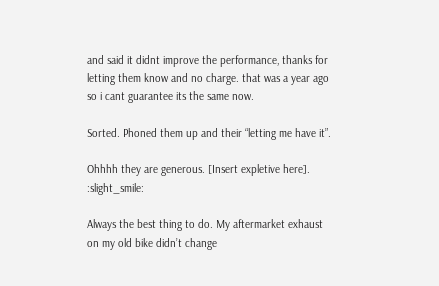and said it didnt improve the performance, thanks for letting them know and no charge. that was a year ago so i cant guarantee its the same now.

Sorted. Phoned them up and their “letting me have it”.

Ohhhh they are generous. [Insert expletive here]. :slight_smile:

Always the best thing to do. My aftermarket exhaust on my old bike didn’t change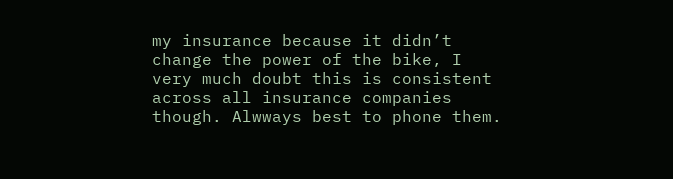my insurance because it didn’t change the power of the bike, I very much doubt this is consistent across all insurance companies though. Alwways best to phone them.